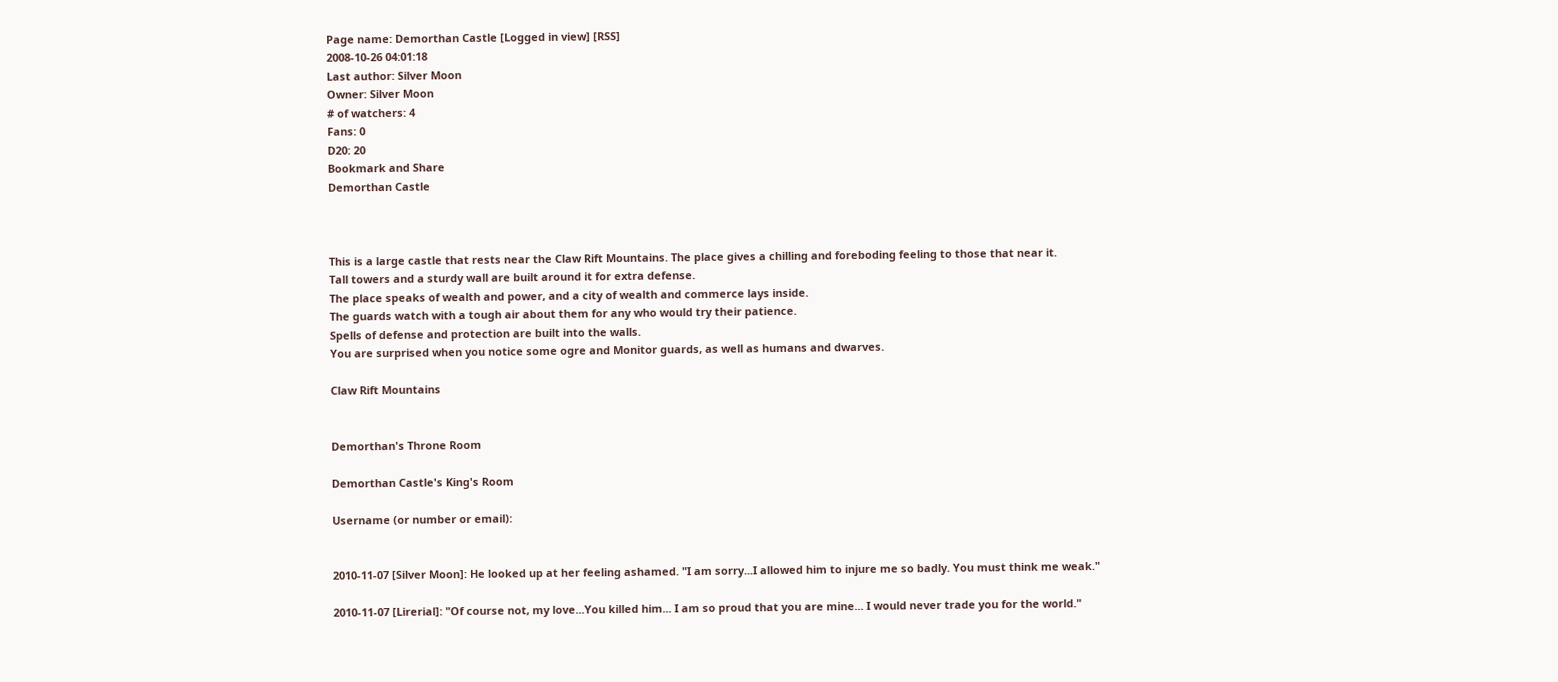Page name: Demorthan Castle [Logged in view] [RSS]
2008-10-26 04:01:18
Last author: Silver Moon
Owner: Silver Moon
# of watchers: 4
Fans: 0
D20: 20
Bookmark and Share
Demorthan Castle



This is a large castle that rests near the Claw Rift Mountains. The place gives a chilling and foreboding feeling to those that near it.
Tall towers and a sturdy wall are built around it for extra defense.
The place speaks of wealth and power, and a city of wealth and commerce lays inside.
The guards watch with a tough air about them for any who would try their patience.
Spells of defense and protection are built into the walls.
You are surprised when you notice some ogre and Monitor guards, as well as humans and dwarves.

Claw Rift Mountains


Demorthan's Throne Room

Demorthan Castle's King's Room

Username (or number or email):


2010-11-07 [Silver Moon]: He looked up at her feeling ashamed. "I am sorry...I allowed him to injure me so badly. You must think me weak."

2010-11-07 [Lirerial]: "Of course not, my love...You killed him... I am so proud that you are mine... I would never trade you for the world."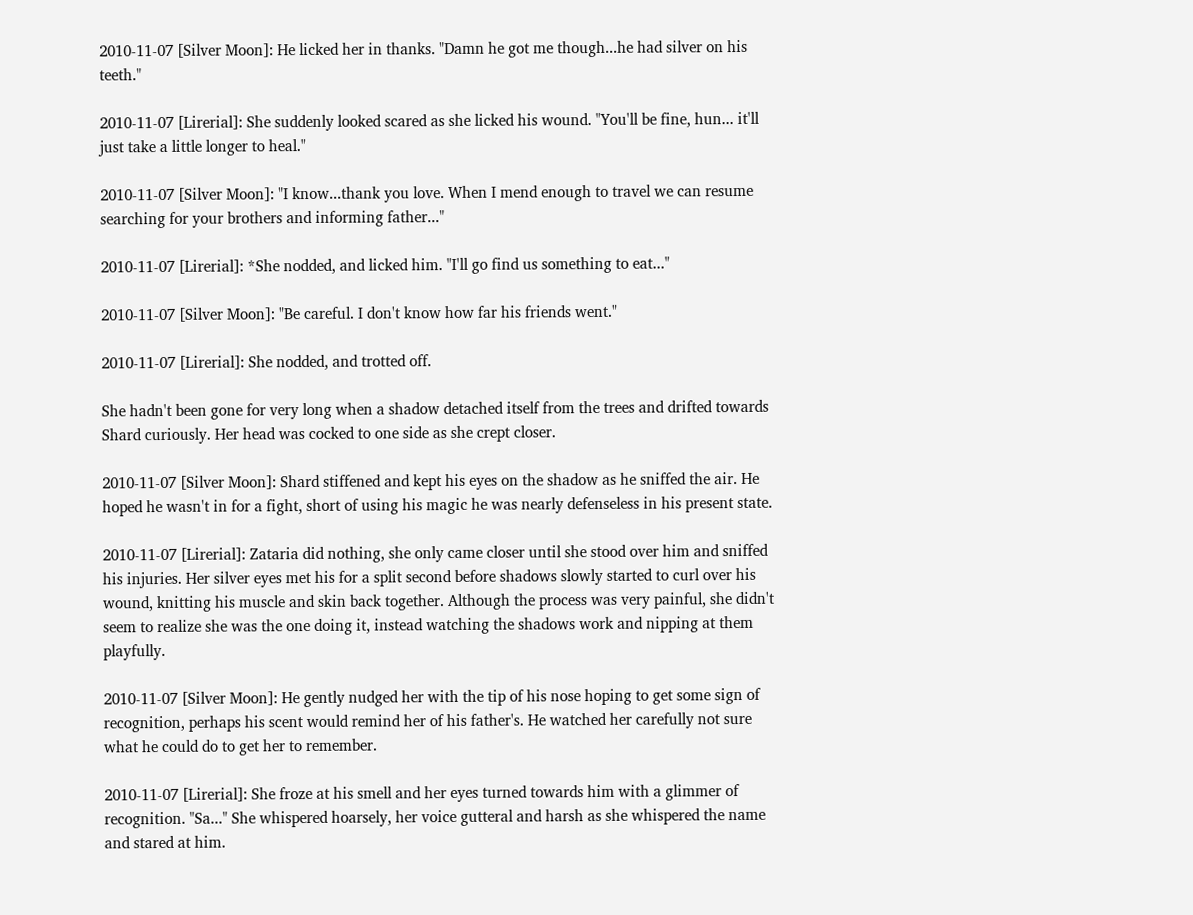2010-11-07 [Silver Moon]: He licked her in thanks. "Damn he got me though...he had silver on his teeth."

2010-11-07 [Lirerial]: She suddenly looked scared as she licked his wound. "You'll be fine, hun... it'll just take a little longer to heal."

2010-11-07 [Silver Moon]: "I know...thank you love. When I mend enough to travel we can resume searching for your brothers and informing father..."

2010-11-07 [Lirerial]: *She nodded, and licked him. "I'll go find us something to eat..."

2010-11-07 [Silver Moon]: "Be careful. I don't know how far his friends went."

2010-11-07 [Lirerial]: She nodded, and trotted off.

She hadn't been gone for very long when a shadow detached itself from the trees and drifted towards Shard curiously. Her head was cocked to one side as she crept closer.

2010-11-07 [Silver Moon]: Shard stiffened and kept his eyes on the shadow as he sniffed the air. He hoped he wasn't in for a fight, short of using his magic he was nearly defenseless in his present state.

2010-11-07 [Lirerial]: Zataria did nothing, she only came closer until she stood over him and sniffed his injuries. Her silver eyes met his for a split second before shadows slowly started to curl over his wound, knitting his muscle and skin back together. Although the process was very painful, she didn't seem to realize she was the one doing it, instead watching the shadows work and nipping at them playfully.

2010-11-07 [Silver Moon]: He gently nudged her with the tip of his nose hoping to get some sign of recognition, perhaps his scent would remind her of his father's. He watched her carefully not sure what he could do to get her to remember.

2010-11-07 [Lirerial]: She froze at his smell and her eyes turned towards him with a glimmer of recognition. "Sa..." She whispered hoarsely, her voice gutteral and harsh as she whispered the name and stared at him.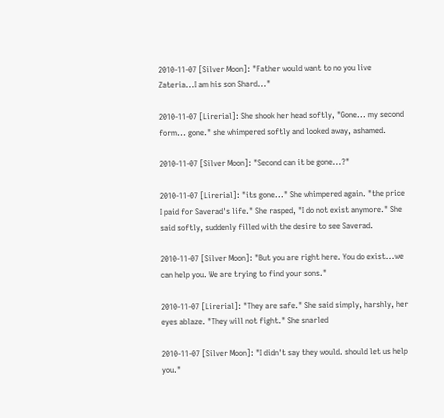2010-11-07 [Silver Moon]: "Father would want to no you live Zateria...I am his son Shard..."

2010-11-07 [Lirerial]: She shook her head softly, "Gone... my second form... gone." she whimpered softly and looked away, ashamed.

2010-11-07 [Silver Moon]: "Second can it be gone...?"

2010-11-07 [Lirerial]: "its gone..." She whimpered again. "the price I paid for Saverad's life." She rasped, "I do not exist anymore." She said softly, suddenly filled with the desire to see Saverad.

2010-11-07 [Silver Moon]: "But you are right here. You do exist...we can help you. We are trying to find your sons."

2010-11-07 [Lirerial]: "They are safe." She said simply, harshly, her eyes ablaze. "They will not fight." She snarled

2010-11-07 [Silver Moon]: "I didn't say they would. should let us help you."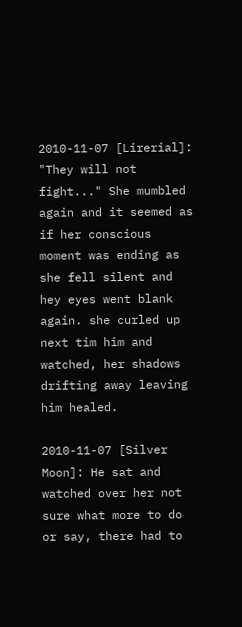2010-11-07 [Lirerial]: "They will not fight..." She mumbled again and it seemed as if her conscious moment was ending as she fell silent and hey eyes went blank again. she curled up next tim him and watched, her shadows drifting away leaving him healed.

2010-11-07 [Silver Moon]: He sat and watched over her not sure what more to do or say, there had to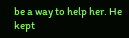be a way to help her. He kept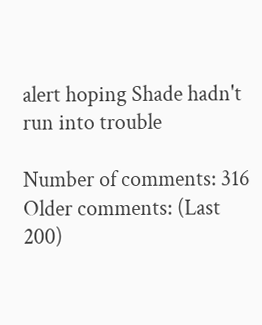alert hoping Shade hadn't run into trouble

Number of comments: 316
Older comments: (Last 200)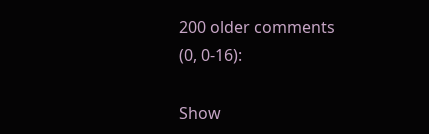200 older comments
(0, 0-16):

Show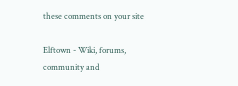these comments on your site

Elftown - Wiki, forums, community and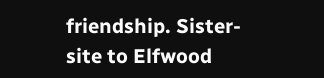friendship. Sister-site to Elfwood